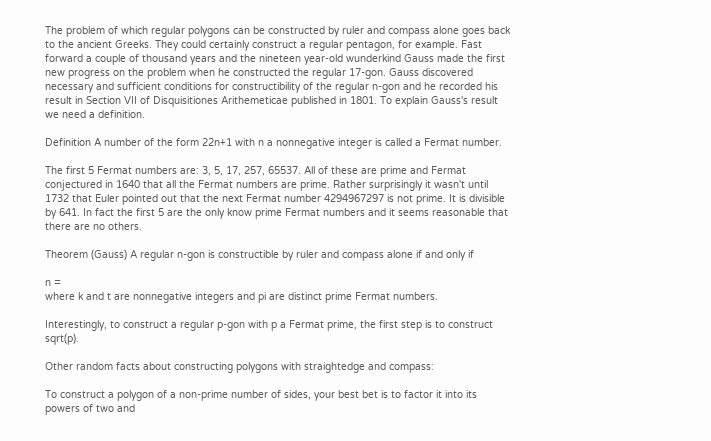The problem of which regular polygons can be constructed by ruler and compass alone goes back to the ancient Greeks. They could certainly construct a regular pentagon, for example. Fast forward a couple of thousand years and the nineteen year-old wunderkind Gauss made the first new progress on the problem when he constructed the regular 17-gon. Gauss discovered necessary and sufficient conditions for constructibility of the regular n-gon and he recorded his result in Section VII of Disquisitiones Arithemeticae published in 1801. To explain Gauss's result we need a definition.

Definition A number of the form 22n+1 with n a nonnegative integer is called a Fermat number.

The first 5 Fermat numbers are: 3, 5, 17, 257, 65537. All of these are prime and Fermat conjectured in 1640 that all the Fermat numbers are prime. Rather surprisingly it wasn't until 1732 that Euler pointed out that the next Fermat number 4294967297 is not prime. It is divisible by 641. In fact the first 5 are the only know prime Fermat numbers and it seems reasonable that there are no others.

Theorem (Gauss) A regular n-gon is constructible by ruler and compass alone if and only if

n =
where k and t are nonnegative integers and pi are distinct prime Fermat numbers.

Interestingly, to construct a regular p-gon with p a Fermat prime, the first step is to construct sqrt(p).

Other random facts about constructing polygons with straightedge and compass:

To construct a polygon of a non-prime number of sides, your best bet is to factor it into its powers of two and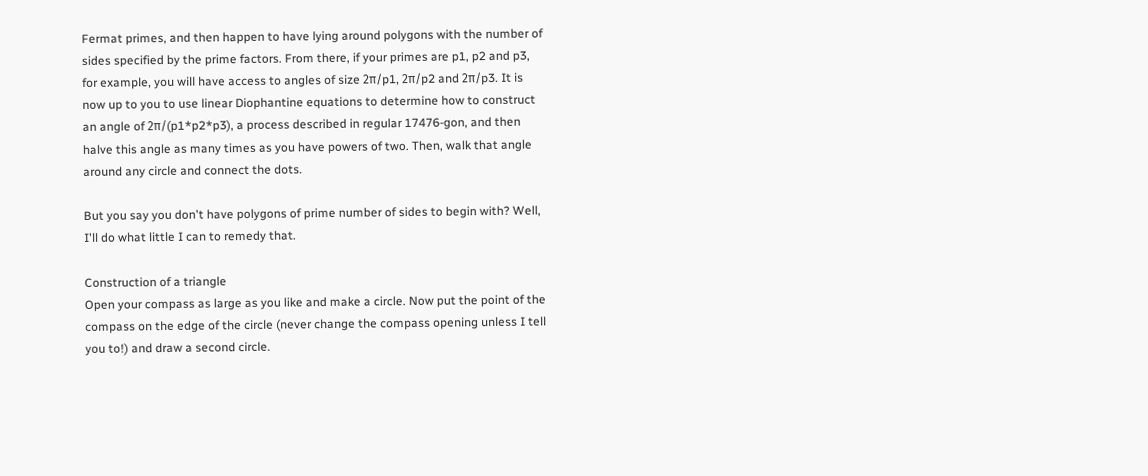Fermat primes, and then happen to have lying around polygons with the number of sides specified by the prime factors. From there, if your primes are p1, p2 and p3, for example, you will have access to angles of size 2π/p1, 2π/p2 and 2π/p3. It is now up to you to use linear Diophantine equations to determine how to construct an angle of 2π/(p1*p2*p3), a process described in regular 17476-gon, and then halve this angle as many times as you have powers of two. Then, walk that angle around any circle and connect the dots.

But you say you don't have polygons of prime number of sides to begin with? Well, I'll do what little I can to remedy that.

Construction of a triangle
Open your compass as large as you like and make a circle. Now put the point of the compass on the edge of the circle (never change the compass opening unless I tell you to!) and draw a second circle.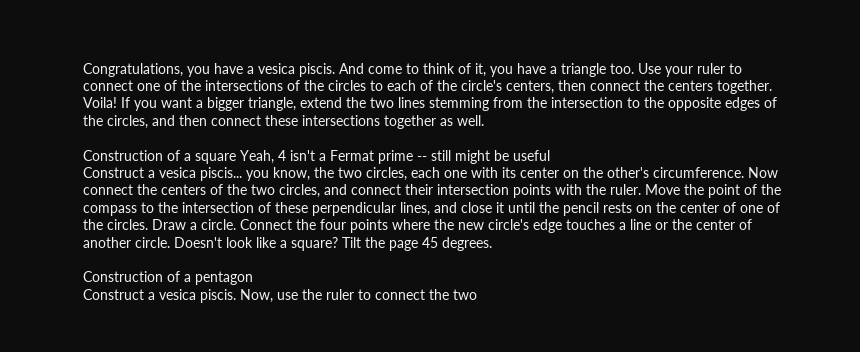Congratulations, you have a vesica piscis. And come to think of it, you have a triangle too. Use your ruler to connect one of the intersections of the circles to each of the circle's centers, then connect the centers together. Voila! If you want a bigger triangle, extend the two lines stemming from the intersection to the opposite edges of the circles, and then connect these intersections together as well.

Construction of a square Yeah, 4 isn't a Fermat prime -- still might be useful
Construct a vesica piscis... you know, the two circles, each one with its center on the other's circumference. Now connect the centers of the two circles, and connect their intersection points with the ruler. Move the point of the compass to the intersection of these perpendicular lines, and close it until the pencil rests on the center of one of the circles. Draw a circle. Connect the four points where the new circle's edge touches a line or the center of another circle. Doesn't look like a square? Tilt the page 45 degrees.

Construction of a pentagon
Construct a vesica piscis. Now, use the ruler to connect the two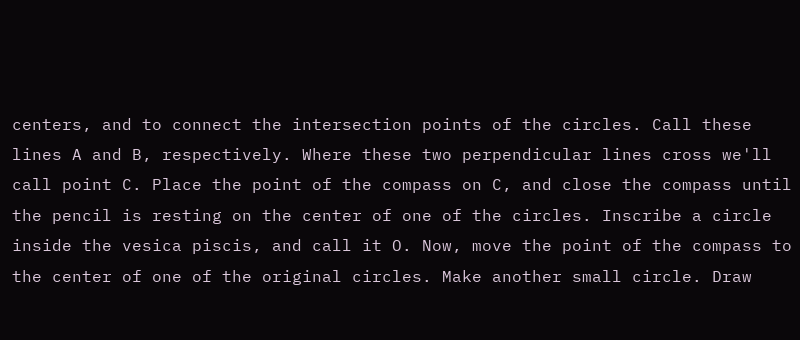centers, and to connect the intersection points of the circles. Call these lines A and B, respectively. Where these two perpendicular lines cross we'll call point C. Place the point of the compass on C, and close the compass until the pencil is resting on the center of one of the circles. Inscribe a circle inside the vesica piscis, and call it O. Now, move the point of the compass to the center of one of the original circles. Make another small circle. Draw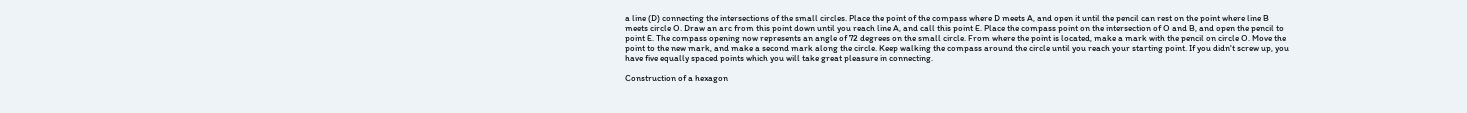a line (D) connecting the intersections of the small circles. Place the point of the compass where D meets A, and open it until the pencil can rest on the point where line B meets circle O. Draw an arc from this point down until you reach line A, and call this point E. Place the compass point on the intersection of O and B, and open the pencil to point E. The compass opening now represents an angle of 72 degrees on the small circle. From where the point is located, make a mark with the pencil on circle O. Move the point to the new mark, and make a second mark along the circle. Keep walking the compass around the circle until you reach your starting point. If you didn't screw up, you have five equally spaced points which you will take great pleasure in connecting.

Construction of a hexagon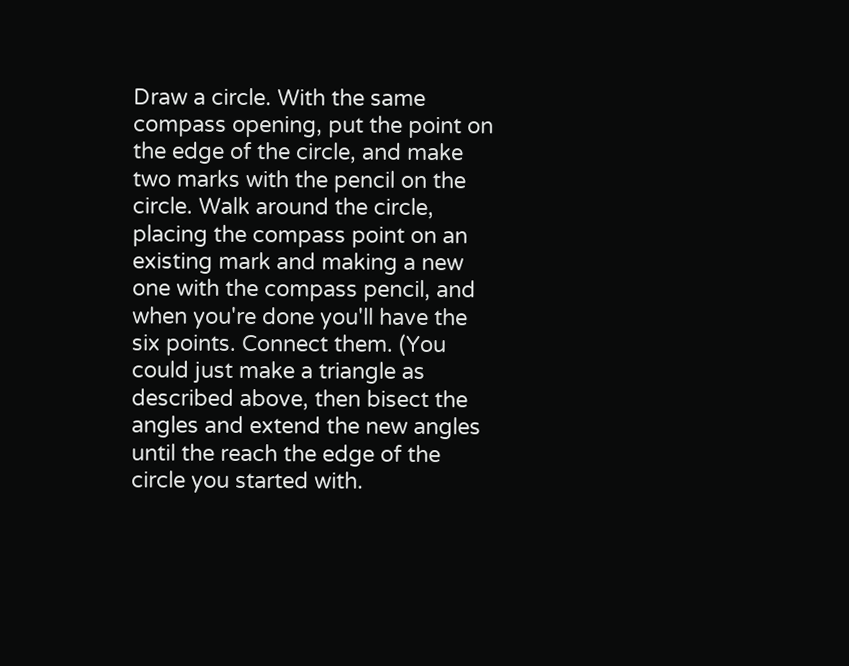Draw a circle. With the same compass opening, put the point on the edge of the circle, and make two marks with the pencil on the circle. Walk around the circle, placing the compass point on an existing mark and making a new one with the compass pencil, and when you're done you'll have the six points. Connect them. (You could just make a triangle as described above, then bisect the angles and extend the new angles until the reach the edge of the circle you started with.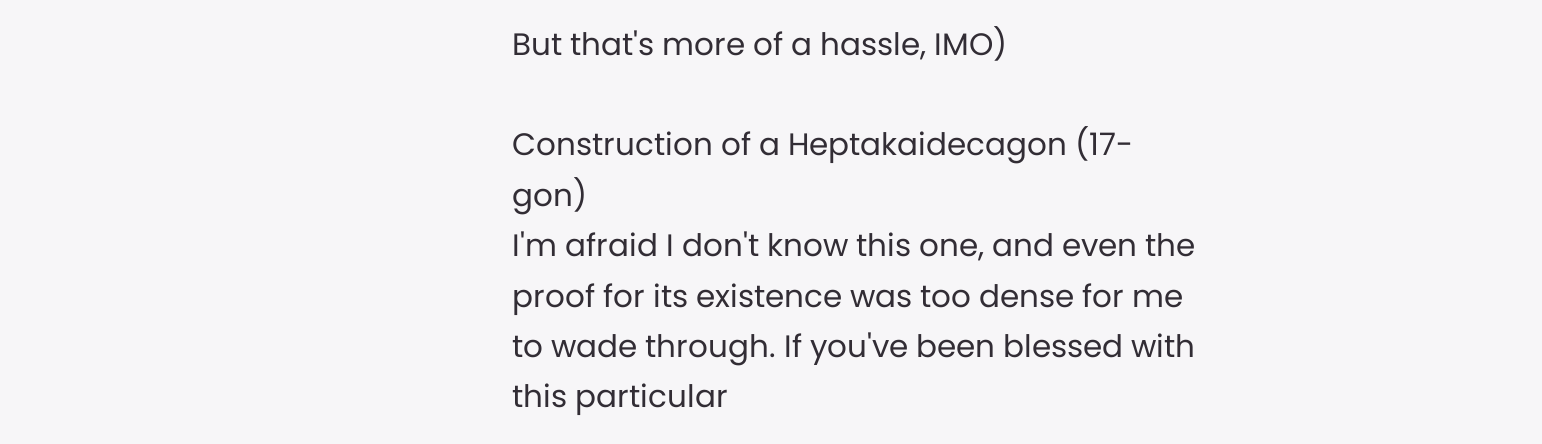But that's more of a hassle, IMO)

Construction of a Heptakaidecagon (17-gon)
I'm afraid I don't know this one, and even the proof for its existence was too dense for me to wade through. If you've been blessed with this particular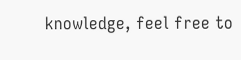knowledge, feel free to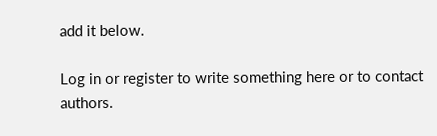add it below.

Log in or register to write something here or to contact authors.